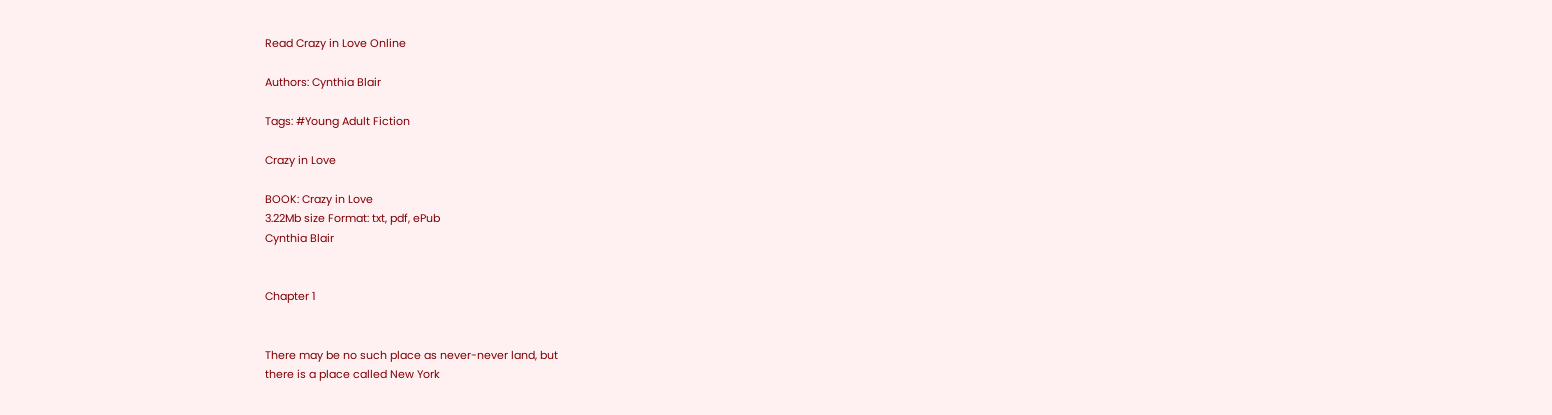Read Crazy in Love Online

Authors: Cynthia Blair

Tags: #Young Adult Fiction

Crazy in Love

BOOK: Crazy in Love
3.22Mb size Format: txt, pdf, ePub
Cynthia Blair


Chapter 1


There may be no such place as never-never land, but
there is a place called New York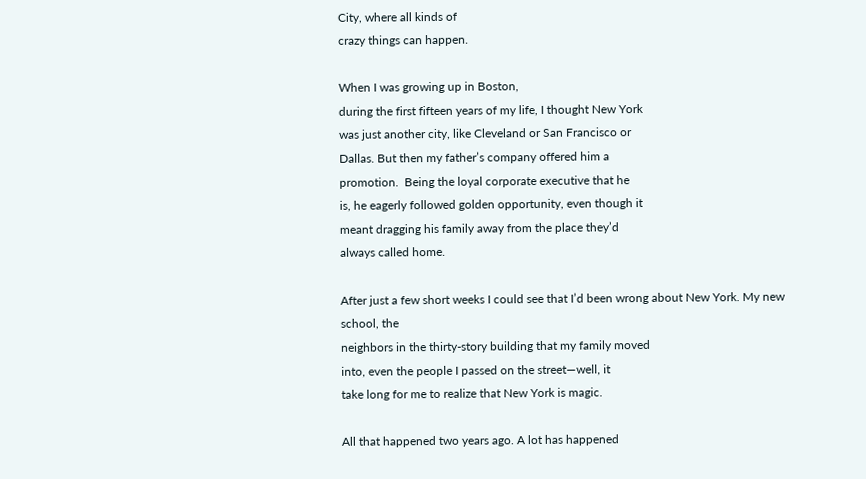City, where all kinds of
crazy things can happen.

When I was growing up in Boston,
during the first fifteen years of my life, I thought New York
was just another city, like Cleveland or San Francisco or
Dallas. But then my father’s company offered him a
promotion.  Being the loyal corporate executive that he
is, he eagerly followed golden opportunity, even though it
meant dragging his family away from the place they’d
always called home.

After just a few short weeks I could see that I’d been wrong about New York. My new school, the
neighbors in the thirty-story building that my family moved
into, even the people I passed on the street—well, it
take long for me to realize that New York is magic.

All that happened two years ago. A lot has happened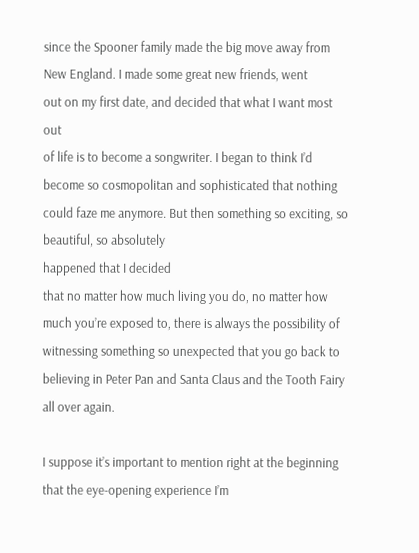since the Spooner family made the big move away from
New England. I made some great new friends, went
out on my first date, and decided that what I want most out
of life is to become a songwriter. I began to think I’d become so cosmopolitan and sophisticated that nothing
could faze me anymore. But then something so exciting, so beautiful, so absolutely
happened that I decided
that no matter how much living you do, no matter how
much you’re exposed to, there is always the possibility of witnessing something so unexpected that you go back to believing in Peter Pan and Santa Claus and the Tooth Fairy
all over again.

I suppose it’s important to mention right at the beginning
that the eye-opening experience I’m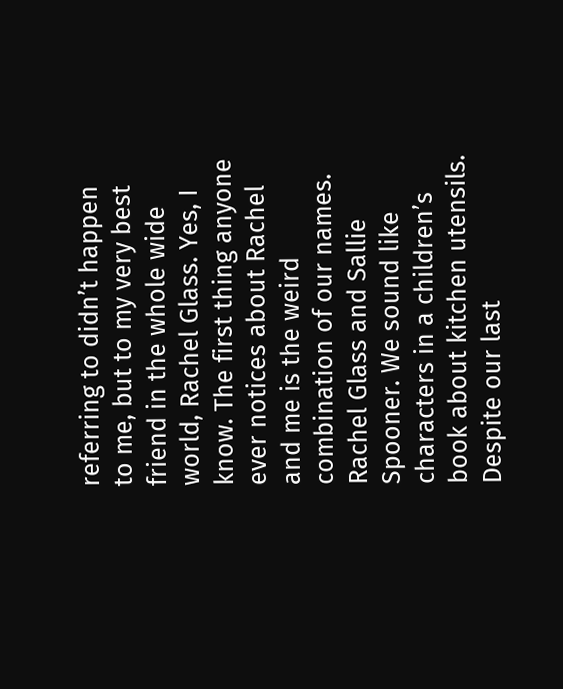referring to didn’t happen
to me, but to my very best friend in the whole wide
world, Rachel Glass. Yes, I know. The first thing anyone ever notices about Rachel and me is the weird combination of our names. Rachel Glass and Sallie Spooner. We sound like
characters in a children’s book about kitchen utensils.
Despite our last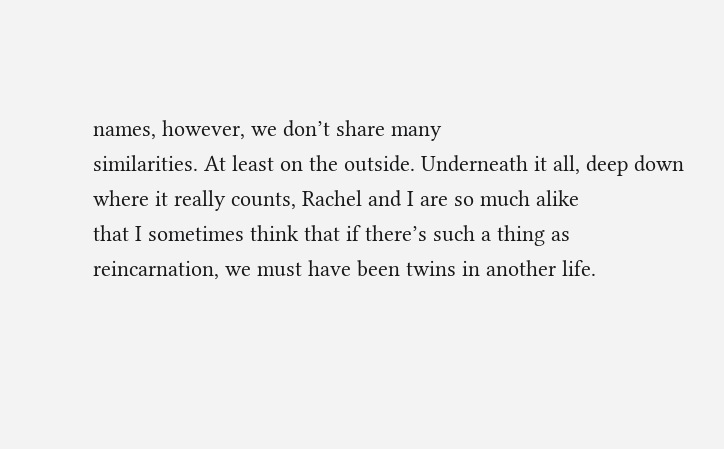names, however, we don’t share many
similarities. At least on the outside. Underneath it all, deep down where it really counts, Rachel and I are so much alike
that I sometimes think that if there’s such a thing as
reincarnation, we must have been twins in another life.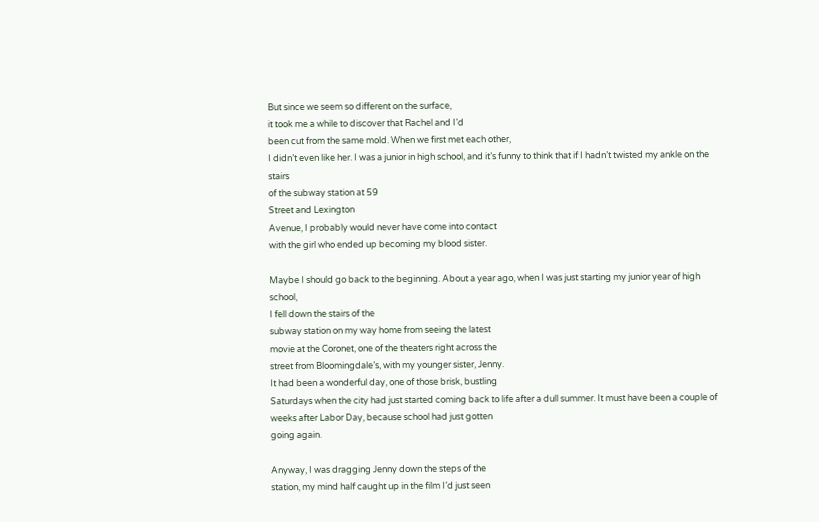But since we seem so different on the surface,
it took me a while to discover that Rachel and I’d
been cut from the same mold. When we first met each other,
I didn’t even like her. I was a junior in high school, and it’s funny to think that if I hadn’t twisted my ankle on the stairs
of the subway station at 59
Street and Lexington
Avenue, I probably would never have come into contact
with the girl who ended up becoming my blood sister.

Maybe I should go back to the beginning. About a year ago, when I was just starting my junior year of high school,
I fell down the stairs of the
subway station on my way home from seeing the latest
movie at the Coronet, one of the theaters right across the
street from Bloomingdale’s, with my younger sister, Jenny.
It had been a wonderful day, one of those brisk, bustling
Saturdays when the city had just started coming back to life after a dull summer. It must have been a couple of weeks after Labor Day, because school had just gotten
going again.

Anyway, I was dragging Jenny down the steps of the
station, my mind half caught up in the film I’d just seen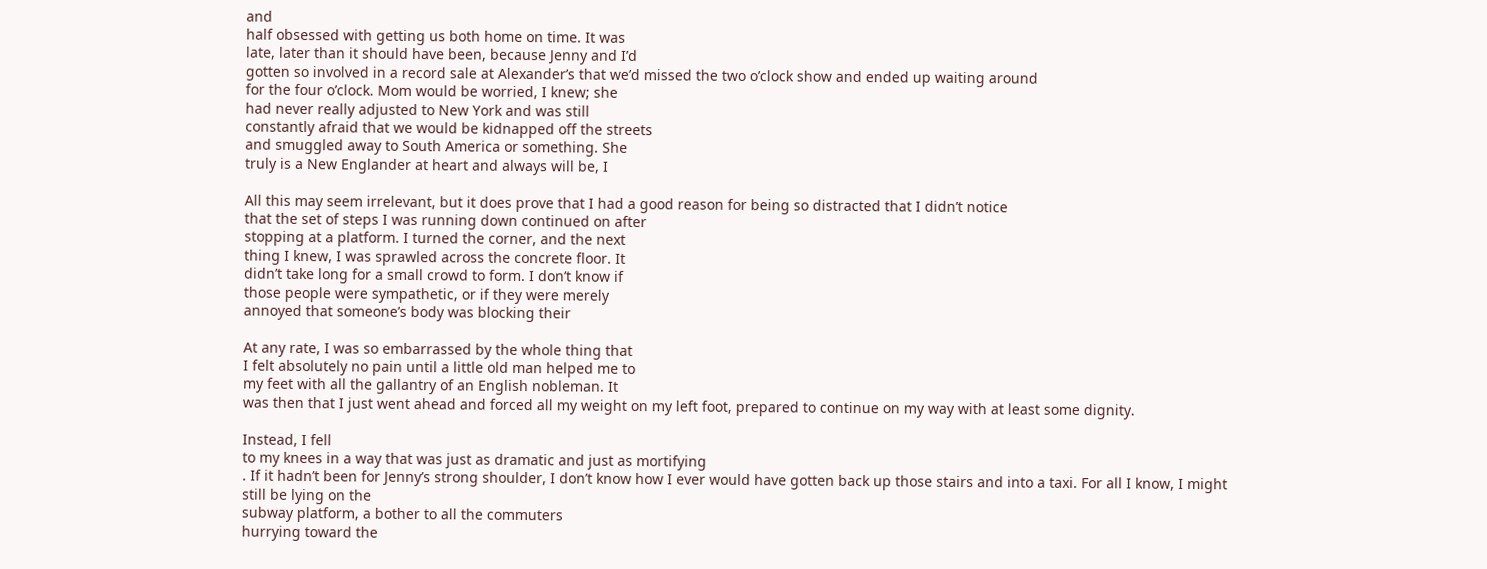and
half obsessed with getting us both home on time. It was
late, later than it should have been, because Jenny and I’d
gotten so involved in a record sale at Alexander’s that we’d missed the two o’clock show and ended up waiting around
for the four o’clock. Mom would be worried, I knew; she
had never really adjusted to New York and was still
constantly afraid that we would be kidnapped off the streets
and smuggled away to South America or something. She
truly is a New Englander at heart and always will be, I

All this may seem irrelevant, but it does prove that I had a good reason for being so distracted that I didn’t notice
that the set of steps I was running down continued on after
stopping at a platform. I turned the corner, and the next
thing I knew, I was sprawled across the concrete floor. It
didn’t take long for a small crowd to form. I don’t know if
those people were sympathetic, or if they were merely
annoyed that someone’s body was blocking their

At any rate, I was so embarrassed by the whole thing that
I felt absolutely no pain until a little old man helped me to
my feet with all the gallantry of an English nobleman. It
was then that I just went ahead and forced all my weight on my left foot, prepared to continue on my way with at least some dignity.

Instead, I fell
to my knees in a way that was just as dramatic and just as mortifying
. If it hadn’t been for Jenny’s strong shoulder, I don’t know how I ever would have gotten back up those stairs and into a taxi. For all I know, I might still be lying on the
subway platform, a bother to all the commuters
hurrying toward the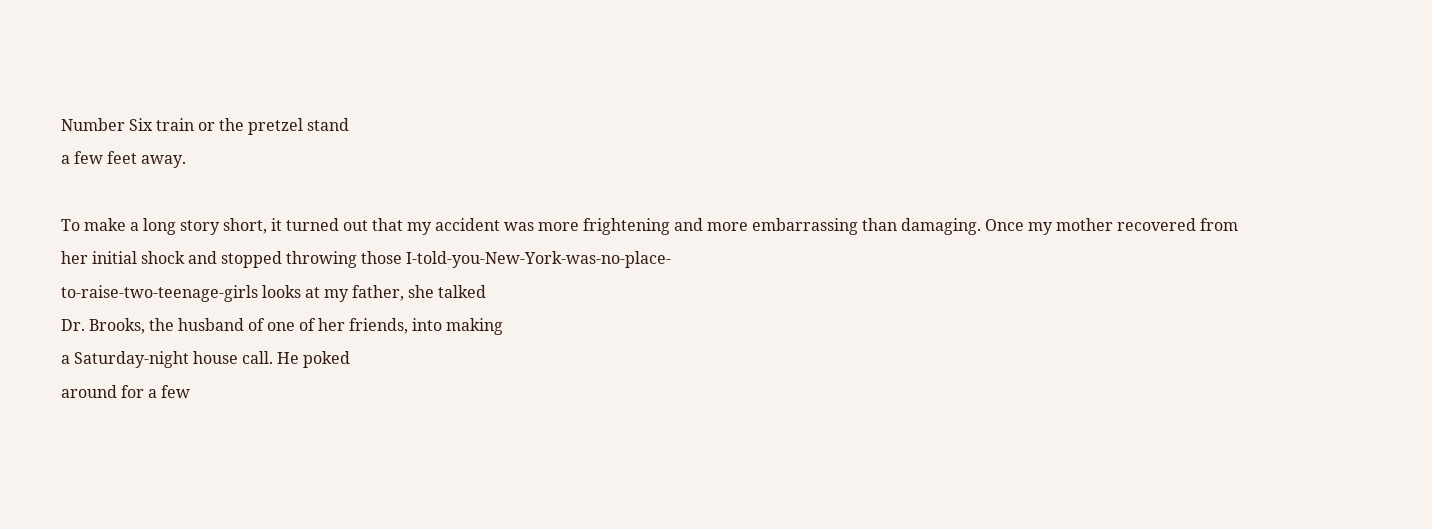Number Six train or the pretzel stand
a few feet away.

To make a long story short, it turned out that my accident was more frightening and more embarrassing than damaging. Once my mother recovered from her initial shock and stopped throwing those I-told-you-New-York-was-no-place-
to-raise-two-teenage-girls looks at my father, she talked
Dr. Brooks, the husband of one of her friends, into making
a Saturday-night house call. He poked
around for a few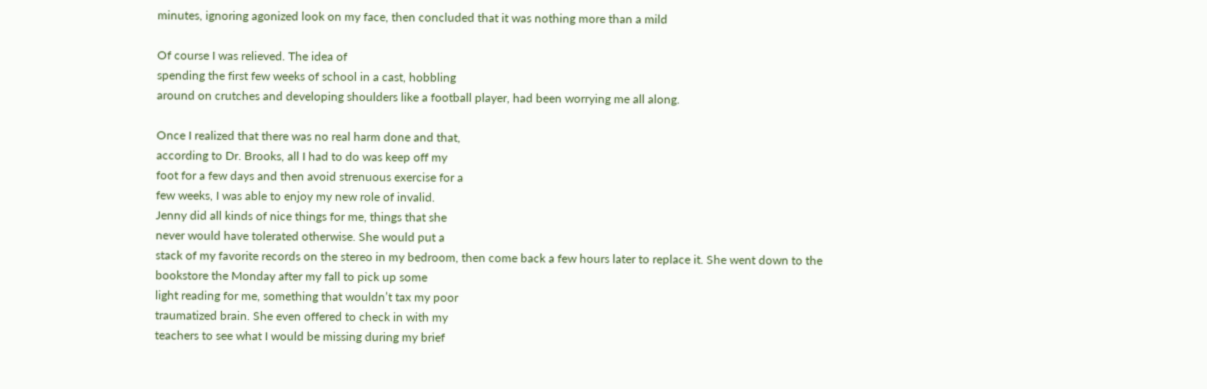minutes, ignoring agonized look on my face, then concluded that it was nothing more than a mild

Of course I was relieved. The idea of
spending the first few weeks of school in a cast, hobbling
around on crutches and developing shoulders like a football player, had been worrying me all along.

Once I realized that there was no real harm done and that,
according to Dr. Brooks, all I had to do was keep off my
foot for a few days and then avoid strenuous exercise for a
few weeks, I was able to enjoy my new role of invalid.
Jenny did all kinds of nice things for me, things that she
never would have tolerated otherwise. She would put a
stack of my favorite records on the stereo in my bedroom, then come back a few hours later to replace it. She went down to the bookstore the Monday after my fall to pick up some
light reading for me, something that wouldn’t tax my poor
traumatized brain. She even offered to check in with my
teachers to see what I would be missing during my brief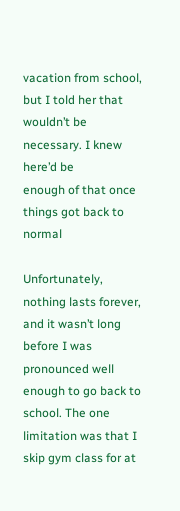vacation from school, but I told her that
wouldn’t be necessary. I knew here’d be
enough of that once things got back to normal

Unfortunately, nothing lasts forever, and it wasn’t long
before I was pronounced well enough to go back to school. The one limitation was that I skip gym class for at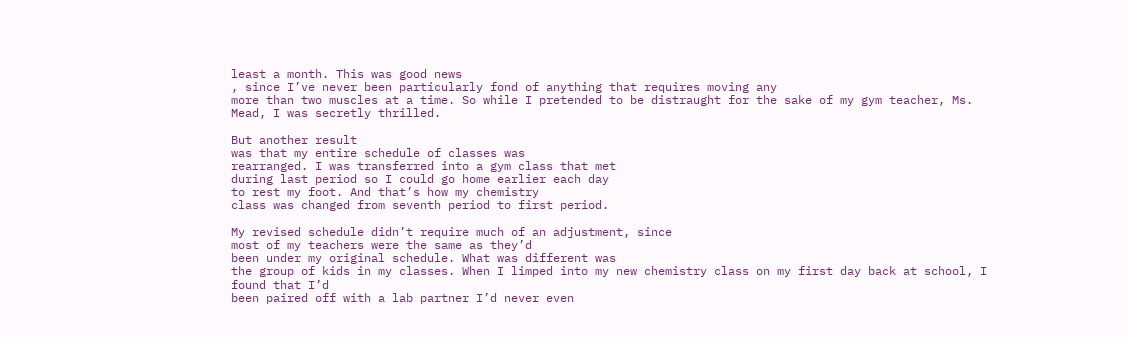least a month. This was good news
, since I’ve never been particularly fond of anything that requires moving any
more than two muscles at a time. So while I pretended to be distraught for the sake of my gym teacher, Ms. Mead, I was secretly thrilled.

But another result
was that my entire schedule of classes was
rearranged. I was transferred into a gym class that met
during last period so I could go home earlier each day
to rest my foot. And that’s how my chemistry
class was changed from seventh period to first period.

My revised schedule didn’t require much of an adjustment, since
most of my teachers were the same as they’d
been under my original schedule. What was different was
the group of kids in my classes. When I limped into my new chemistry class on my first day back at school, I found that I’d
been paired off with a lab partner I’d never even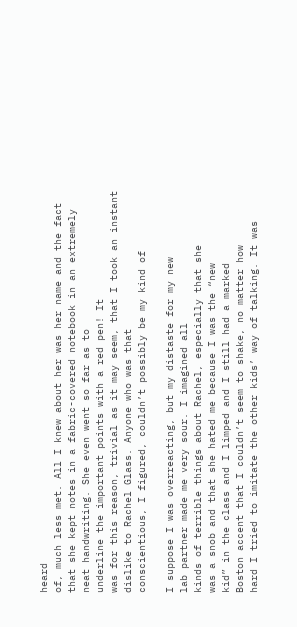heard
of, much less met. All I knew about her was her name and the fact that she kept notes in a fabric-covered notebook in an extremely neat handwriting. She even went so far as to
underline the important points with a red pen! It
was for this reason, trivial as it may seem, that I took an instant dislike to Rachel Glass. Anyone who was that
conscientious, I figured, couldn’t possibly be my kind of

I suppose I was overreacting, but my distaste for my new
lab partner made me very sour. I imagined all
kinds of terrible things about Rachel, especially that she
was a snob and that she hated me because I was the “new
kid” in the class and I limped and I still had a marked
Boston accent that I couldn’t seem to shake, no matter how
hard I tried to imitate the other kids’ way of talking. It was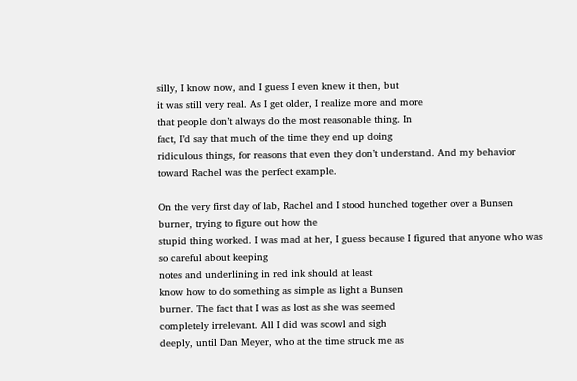silly, I know now, and I guess I even knew it then, but
it was still very real. As I get older, I realize more and more
that people don’t always do the most reasonable thing. In
fact, I’d say that much of the time they end up doing
ridiculous things, for reasons that even they don’t understand. And my behavior toward Rachel was the perfect example.

On the very first day of lab, Rachel and I stood hunched together over a Bunsen burner, trying to figure out how the
stupid thing worked. I was mad at her, I guess because I figured that anyone who was so careful about keeping
notes and underlining in red ink should at least
know how to do something as simple as light a Bunsen
burner. The fact that I was as lost as she was seemed
completely irrelevant. All I did was scowl and sigh
deeply, until Dan Meyer, who at the time struck me as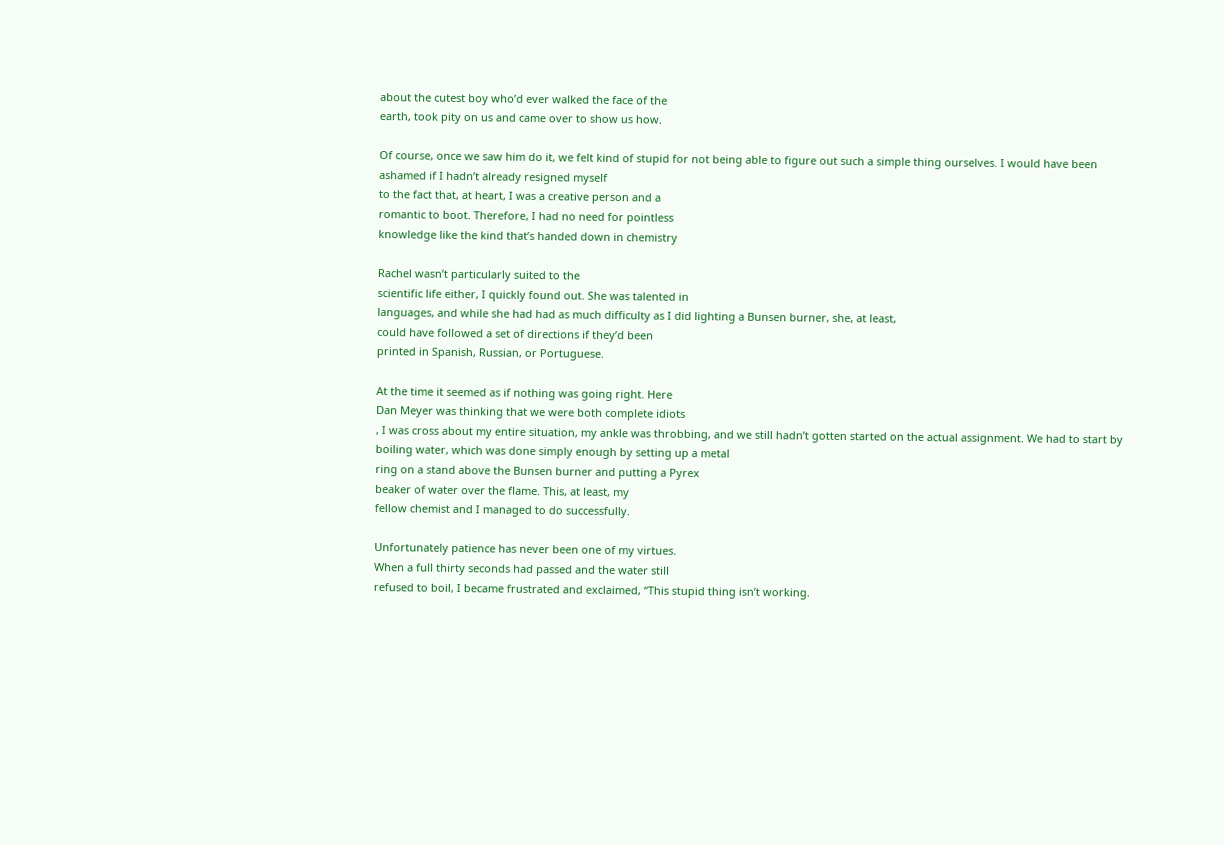about the cutest boy who’d ever walked the face of the
earth, took pity on us and came over to show us how.

Of course, once we saw him do it, we felt kind of stupid for not being able to figure out such a simple thing ourselves. I would have been ashamed if I hadn’t already resigned myself
to the fact that, at heart, I was a creative person and a
romantic to boot. Therefore, I had no need for pointless
knowledge like the kind that’s handed down in chemistry

Rachel wasn’t particularly suited to the
scientific life either, I quickly found out. She was talented in
languages, and while she had had as much difficulty as I did lighting a Bunsen burner, she, at least,
could have followed a set of directions if they’d been
printed in Spanish, Russian, or Portuguese.

At the time it seemed as if nothing was going right. Here
Dan Meyer was thinking that we were both complete idiots
, I was cross about my entire situation, my ankle was throbbing, and we still hadn’t gotten started on the actual assignment. We had to start by
boiling water, which was done simply enough by setting up a metal
ring on a stand above the Bunsen burner and putting a Pyrex
beaker of water over the flame. This, at least, my
fellow chemist and I managed to do successfully.

Unfortunately patience has never been one of my virtues.
When a full thirty seconds had passed and the water still
refused to boil, I became frustrated and exclaimed, “This stupid thing isn’t working.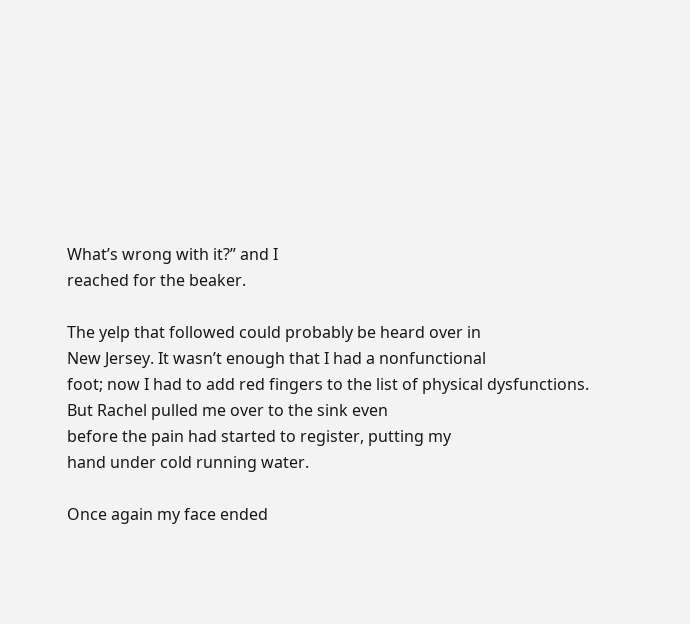What’s wrong with it?” and I
reached for the beaker.

The yelp that followed could probably be heard over in
New Jersey. It wasn’t enough that I had a nonfunctional
foot; now I had to add red fingers to the list of physical dysfunctions. But Rachel pulled me over to the sink even
before the pain had started to register, putting my
hand under cold running water.

Once again my face ended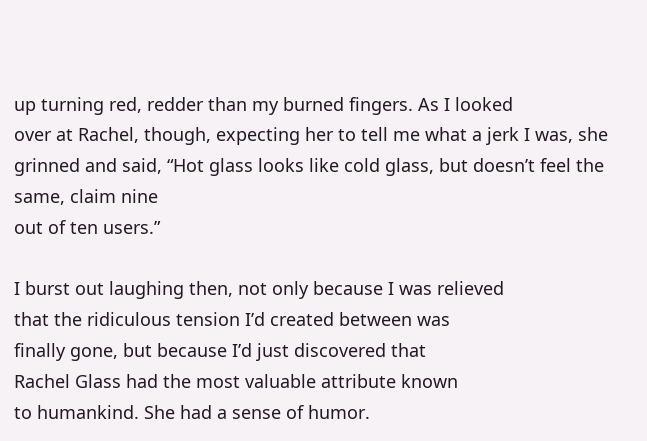up turning red, redder than my burned fingers. As I looked
over at Rachel, though, expecting her to tell me what a jerk I was, she grinned and said, “Hot glass looks like cold glass, but doesn’t feel the same, claim nine
out of ten users.”

I burst out laughing then, not only because I was relieved
that the ridiculous tension I’d created between was
finally gone, but because I’d just discovered that
Rachel Glass had the most valuable attribute known
to humankind. She had a sense of humor.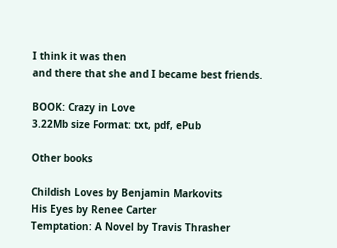I think it was then
and there that she and I became best friends.

BOOK: Crazy in Love
3.22Mb size Format: txt, pdf, ePub

Other books

Childish Loves by Benjamin Markovits
His Eyes by Renee Carter
Temptation: A Novel by Travis Thrasher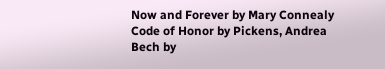Now and Forever by Mary Connealy
Code of Honor by Pickens, Andrea
Bech by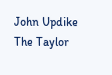John Updike
The Taylor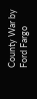County War by Ford Fargo